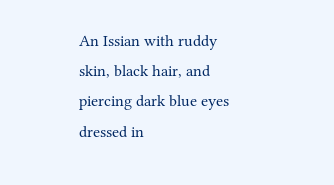An Issian with ruddy skin, black hair, and piercing dark blue eyes dressed in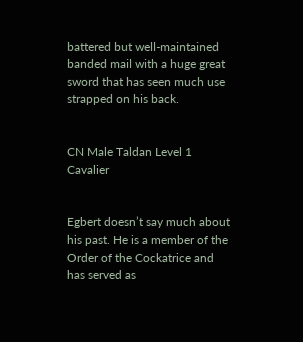battered but well-maintained banded mail with a huge great sword that has seen much use strapped on his back.


CN Male Taldan Level 1 Cavalier


Egbert doesn’t say much about his past. He is a member of the Order of the Cockatrice and has served as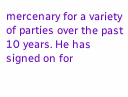mercenary for a variety of parties over the past 10 years. He has signed on for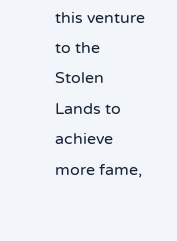this venture to the Stolen Lands to achieve more fame,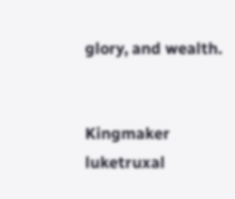glory, and wealth.


Kingmaker luketruxal